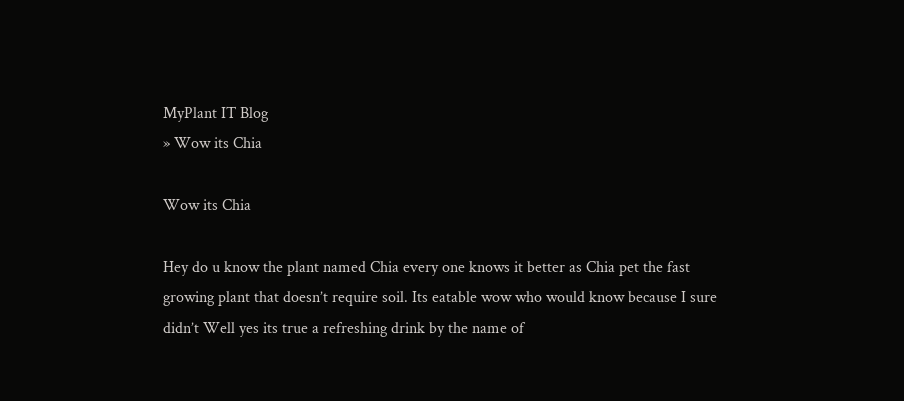MyPlant IT Blog
» Wow its Chia

Wow its Chia

Hey do u know the plant named Chia every one knows it better as Chia pet the fast growing plant that doesn’t require soil. Its eatable wow who would know because I sure didn’t Well yes its true a refreshing drink by the name of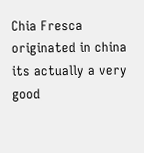Chia Fresca originated in china its actually a very good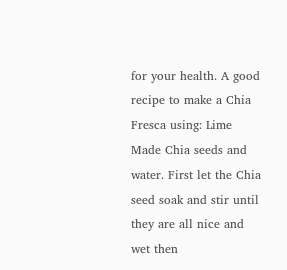for your health. A good recipe to make a Chia Fresca using: Lime Made Chia seeds and water. First let the Chia seed soak and stir until they are all nice and wet then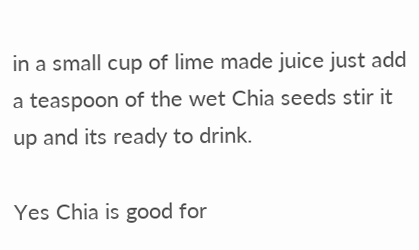in a small cup of lime made juice just add a teaspoon of the wet Chia seeds stir it up and its ready to drink.

Yes Chia is good for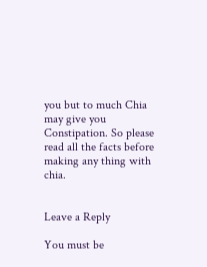you but to much Chia may give you Constipation. So please read all the facts before making any thing with chia.


Leave a Reply

You must be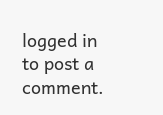logged in to post a comment.